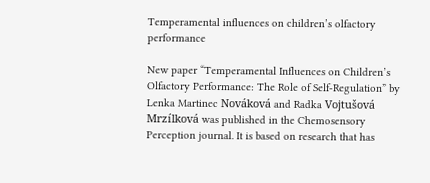Temperamental influences on children’s olfactory performance

New paper “Temperamental Influences on Children’s Olfactory Performance: The Role of Self-Regulation” by Lenka Martinec Nováková and Radka Vojtušová Mrzílková was published in the Chemosensory Perception journal. It is based on research that has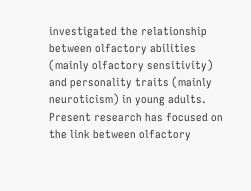investigated the relationship between olfactory abilities (mainly olfactory sensitivity) and personality traits (mainly neuroticism) in young adults. Present research has focused on the link between olfactory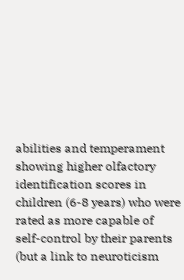abilities and temperament showing higher olfactory identification scores in children (6-8 years) who were rated as more capable of self-control by their parents (but a link to neuroticism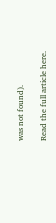was not found).

Read the full article here.